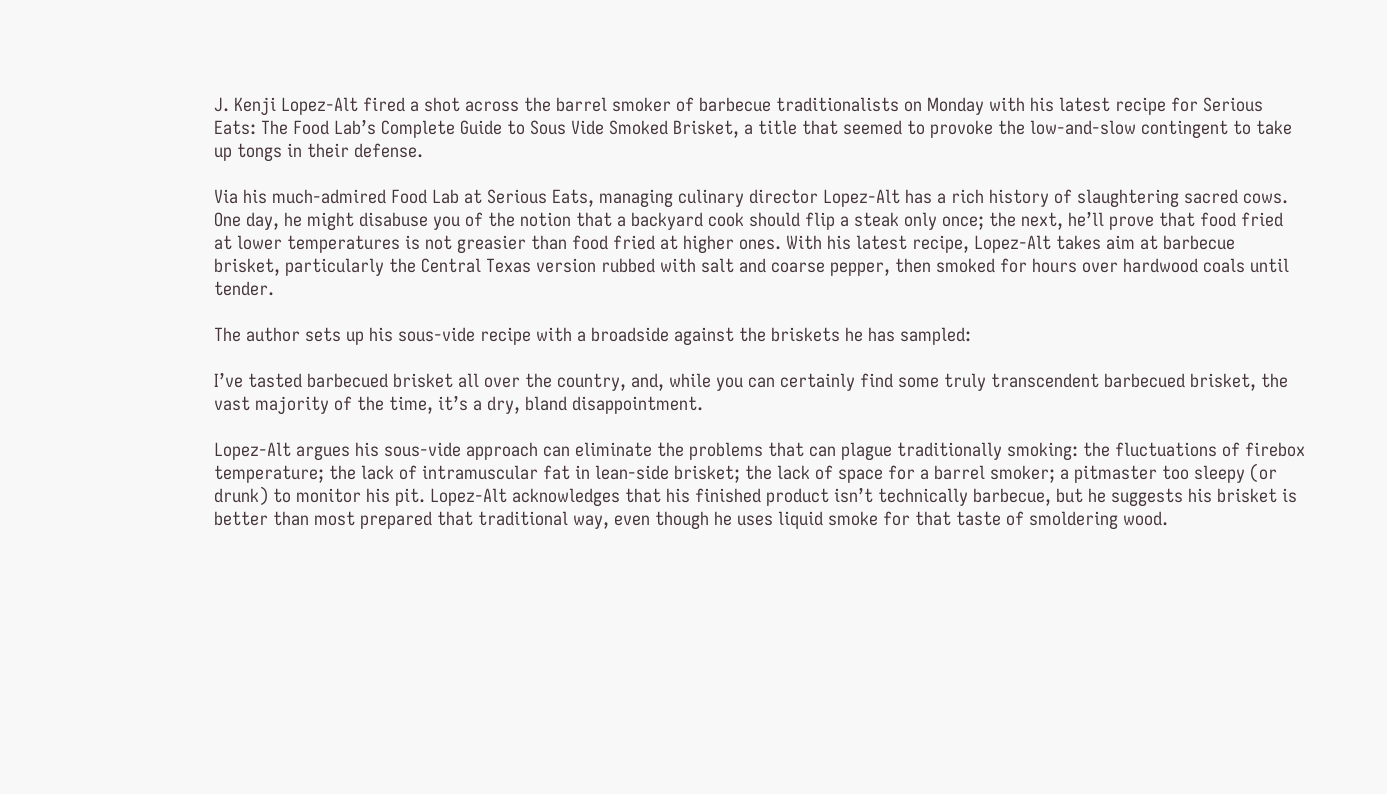J. Kenji Lopez-Alt fired a shot across the barrel smoker of barbecue traditionalists on Monday with his latest recipe for Serious Eats: The Food Lab’s Complete Guide to Sous Vide Smoked Brisket, a title that seemed to provoke the low-and-slow contingent to take up tongs in their defense.

Via his much-admired Food Lab at Serious Eats, managing culinary director Lopez-Alt has a rich history of slaughtering sacred cows. One day, he might disabuse you of the notion that a backyard cook should flip a steak only once; the next, he’ll prove that food fried at lower temperatures is not greasier than food fried at higher ones. With his latest recipe, Lopez-Alt takes aim at barbecue brisket, particularly the Central Texas version rubbed with salt and coarse pepper, then smoked for hours over hardwood coals until tender.

The author sets up his sous-vide recipe with a broadside against the briskets he has sampled:

I’ve tasted barbecued brisket all over the country, and, while you can certainly find some truly transcendent barbecued brisket, the vast majority of the time, it’s a dry, bland disappointment.

Lopez-Alt argues his sous-vide approach can eliminate the problems that can plague traditionally smoking: the fluctuations of firebox temperature; the lack of intramuscular fat in lean-side brisket; the lack of space for a barrel smoker; a pitmaster too sleepy (or drunk) to monitor his pit. Lopez-Alt acknowledges that his finished product isn’t technically barbecue, but he suggests his brisket is better than most prepared that traditional way, even though he uses liquid smoke for that taste of smoldering wood.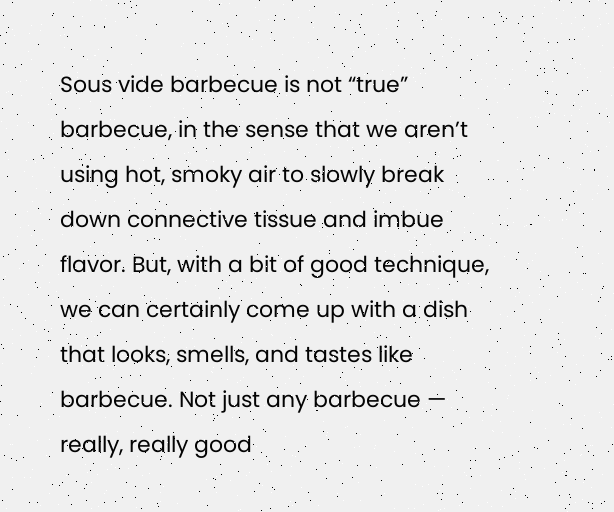Sous vide barbecue is not “true” barbecue, in the sense that we aren’t using hot, smoky air to slowly break down connective tissue and imbue flavor. But, with a bit of good technique, we can certainly come up with a dish that looks, smells, and tastes like barbecue. Not just any barbecue — really, really good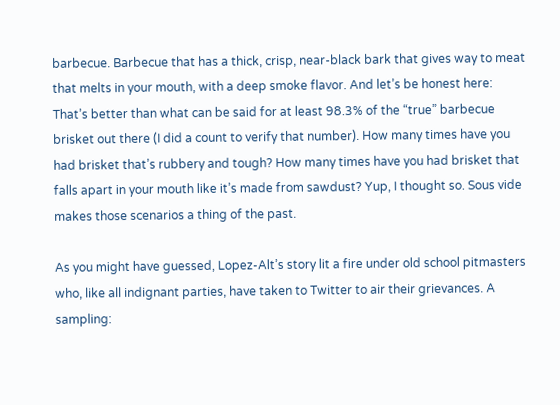barbecue. Barbecue that has a thick, crisp, near-black bark that gives way to meat that melts in your mouth, with a deep smoke flavor. And let’s be honest here: That’s better than what can be said for at least 98.3% of the “true” barbecue brisket out there (I did a count to verify that number). How many times have you had brisket that’s rubbery and tough? How many times have you had brisket that falls apart in your mouth like it’s made from sawdust? Yup, I thought so. Sous vide makes those scenarios a thing of the past.

As you might have guessed, Lopez-Alt’s story lit a fire under old school pitmasters who, like all indignant parties, have taken to Twitter to air their grievances. A sampling: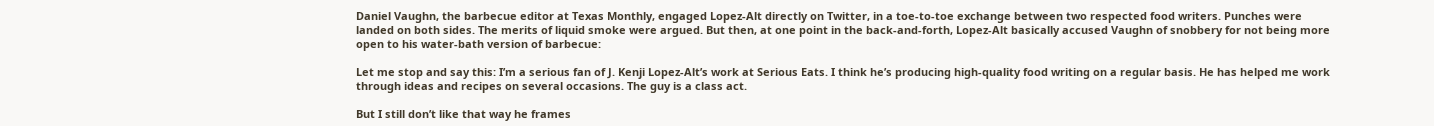Daniel Vaughn, the barbecue editor at Texas Monthly, engaged Lopez-Alt directly on Twitter, in a toe-to-toe exchange between two respected food writers. Punches were landed on both sides. The merits of liquid smoke were argued. But then, at one point in the back-and-forth, Lopez-Alt basically accused Vaughn of snobbery for not being more open to his water-bath version of barbecue:

Let me stop and say this: I’m a serious fan of J. Kenji Lopez-Alt’s work at Serious Eats. I think he’s producing high-quality food writing on a regular basis. He has helped me work through ideas and recipes on several occasions. The guy is a class act.

But I still don’t like that way he frames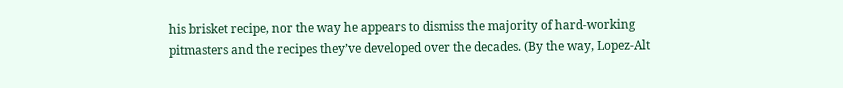his brisket recipe, nor the way he appears to dismiss the majority of hard-working pitmasters and the recipes they’ve developed over the decades. (By the way, Lopez-Alt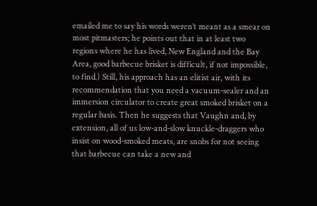emailed me to say his words weren’t meant as a smear on most pitmasters; he points out that in at least two regions where he has lived, New England and the Bay Area, good barbecue brisket is difficult, if not impossible, to find.) Still, his approach has an elitist air, with its recommendation that you need a vacuum-sealer and an immersion circulator to create great smoked brisket on a regular basis. Then he suggests that Vaughn and, by extension, all of us low-and-slow knuckle-draggers who insist on wood-smoked meats, are snobs for not seeing that barbecue can take a new and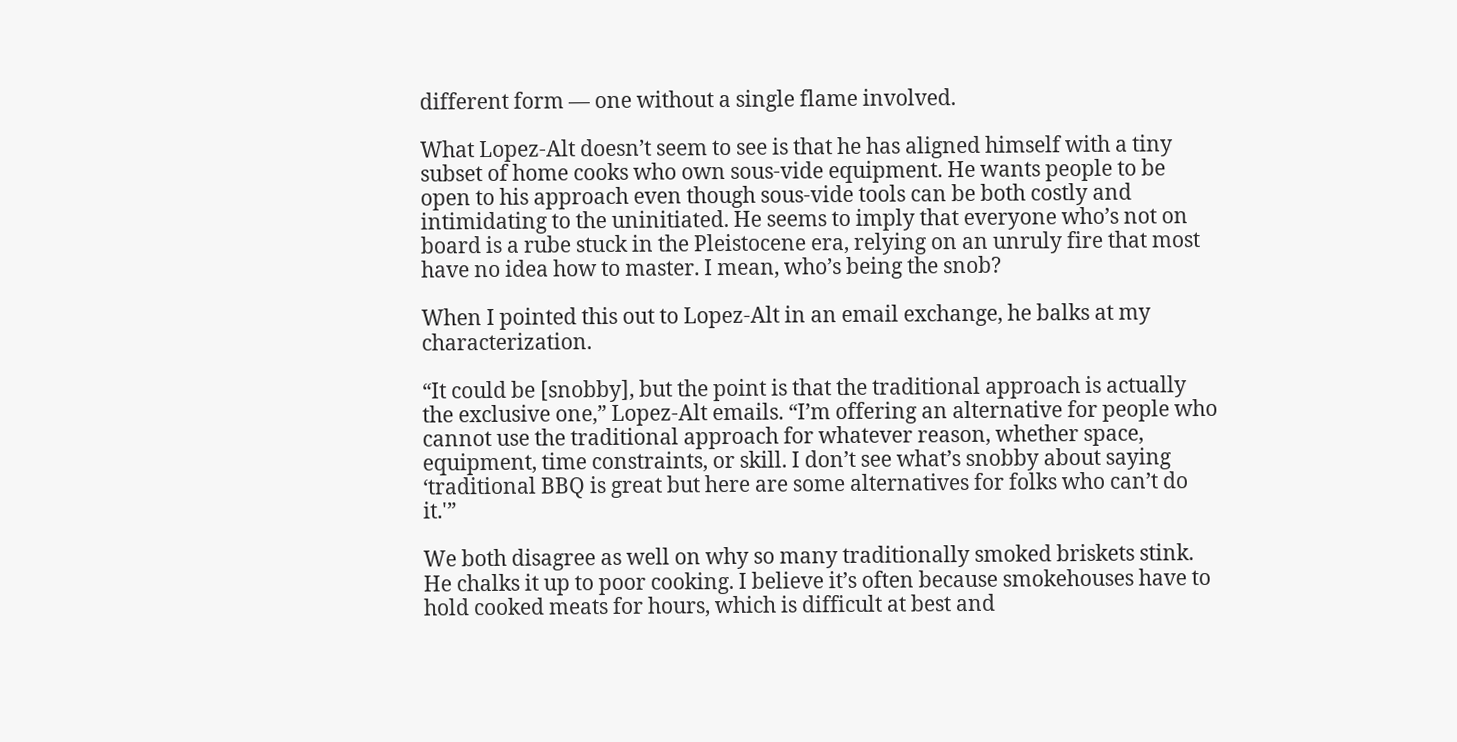different form — one without a single flame involved.

What Lopez-Alt doesn’t seem to see is that he has aligned himself with a tiny subset of home cooks who own sous-vide equipment. He wants people to be open to his approach even though sous-vide tools can be both costly and intimidating to the uninitiated. He seems to imply that everyone who’s not on board is a rube stuck in the Pleistocene era, relying on an unruly fire that most have no idea how to master. I mean, who’s being the snob?

When I pointed this out to Lopez-Alt in an email exchange, he balks at my characterization.

“It could be [snobby], but the point is that the traditional approach is actually the exclusive one,” Lopez-Alt emails. “I’m offering an alternative for people who cannot use the traditional approach for whatever reason, whether space, equipment, time constraints, or skill. I don’t see what’s snobby about saying ‘traditional BBQ is great but here are some alternatives for folks who can’t do it.'”

We both disagree as well on why so many traditionally smoked briskets stink. He chalks it up to poor cooking. I believe it’s often because smokehouses have to hold cooked meats for hours, which is difficult at best and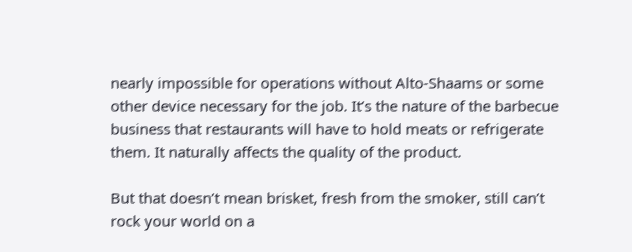nearly impossible for operations without Alto-Shaams or some other device necessary for the job. It’s the nature of the barbecue business that restaurants will have to hold meats or refrigerate them. It naturally affects the quality of the product.

But that doesn’t mean brisket, fresh from the smoker, still can’t rock your world on a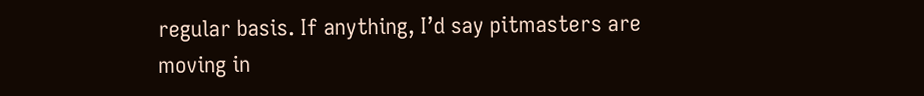regular basis. If anything, I’d say pitmasters are moving in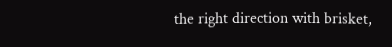the right direction with brisket,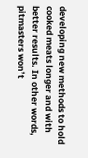developing new methods to hold cooked meats longer and with better results. In other words, pitmasters won’t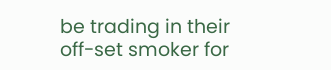be trading in their off-set smoker for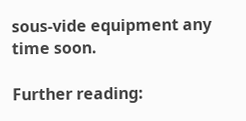sous-vide equipment any time soon.

Further reading: